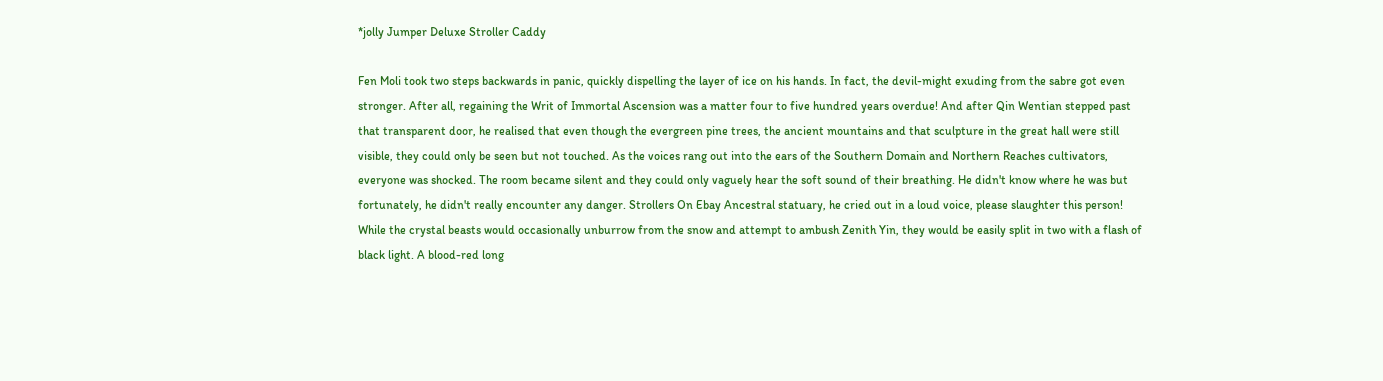*jolly Jumper Deluxe Stroller Caddy

Fen Moli took two steps backwards in panic, quickly dispelling the layer of ice on his hands. In fact, the devil-might exuding from the sabre got even stronger. After all, regaining the Writ of Immortal Ascension was a matter four to five hundred years overdue! And after Qin Wentian stepped past that transparent door, he realised that even though the evergreen pine trees, the ancient mountains and that sculpture in the great hall were still visible, they could only be seen but not touched. As the voices rang out into the ears of the Southern Domain and Northern Reaches cultivators, everyone was shocked. The room became silent and they could only vaguely hear the soft sound of their breathing. He didn't know where he was but fortunately, he didn't really encounter any danger. Strollers On Ebay Ancestral statuary, he cried out in a loud voice, please slaughter this person! While the crystal beasts would occasionally unburrow from the snow and attempt to ambush Zenith Yin, they would be easily split in two with a flash of black light. A blood-red long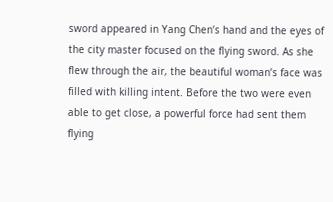sword appeared in Yang Chen’s hand and the eyes of the city master focused on the flying sword. As she flew through the air, the beautiful woman’s face was filled with killing intent. Before the two were even able to get close, a powerful force had sent them flying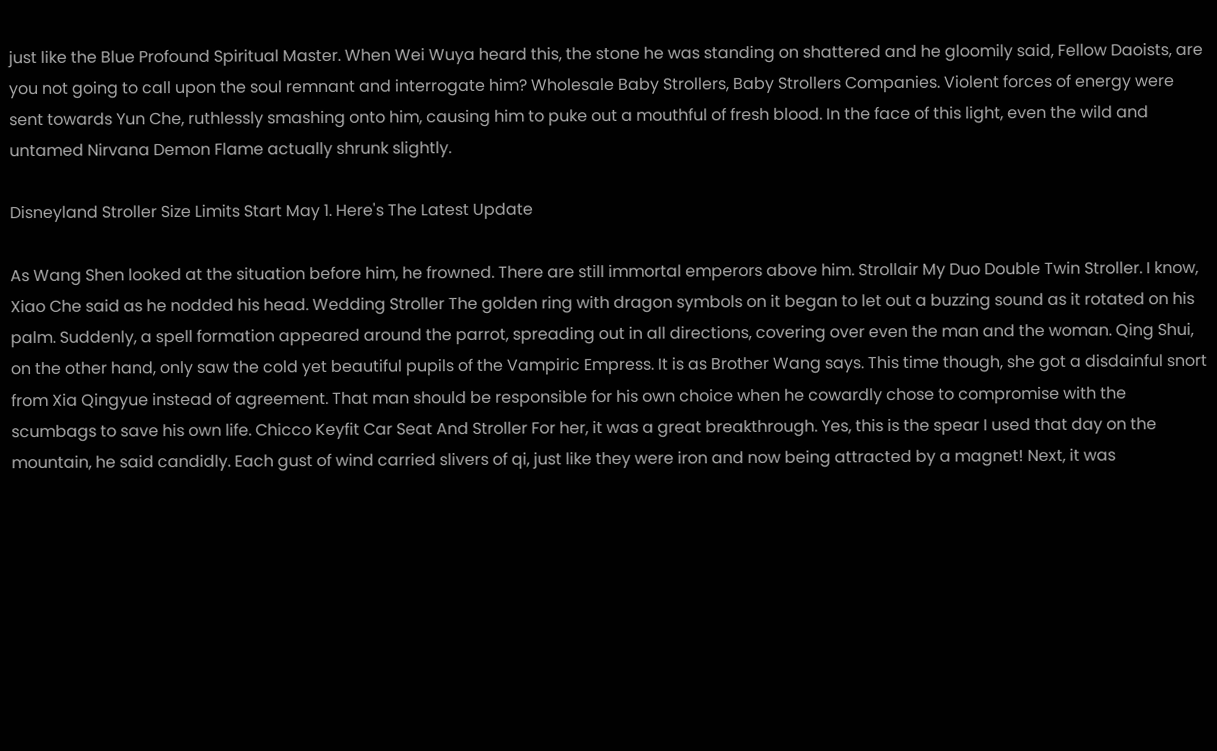just like the Blue Profound Spiritual Master. When Wei Wuya heard this, the stone he was standing on shattered and he gloomily said, Fellow Daoists, are you not going to call upon the soul remnant and interrogate him? Wholesale Baby Strollers, Baby Strollers Companies. Violent forces of energy were sent towards Yun Che, ruthlessly smashing onto him, causing him to puke out a mouthful of fresh blood. In the face of this light, even the wild and untamed Nirvana Demon Flame actually shrunk slightly.

Disneyland Stroller Size Limits Start May 1. Here's The Latest Update

As Wang Shen looked at the situation before him, he frowned. There are still immortal emperors above him. Strollair My Duo Double Twin Stroller. I know, Xiao Che said as he nodded his head. Wedding Stroller The golden ring with dragon symbols on it began to let out a buzzing sound as it rotated on his palm. Suddenly, a spell formation appeared around the parrot, spreading out in all directions, covering over even the man and the woman. Qing Shui, on the other hand, only saw the cold yet beautiful pupils of the Vampiric Empress. It is as Brother Wang says. This time though, she got a disdainful snort from Xia Qingyue instead of agreement. That man should be responsible for his own choice when he cowardly chose to compromise with the scumbags to save his own life. Chicco Keyfit Car Seat And Stroller For her, it was a great breakthrough. Yes, this is the spear I used that day on the mountain, he said candidly. Each gust of wind carried slivers of qi, just like they were iron and now being attracted by a magnet! Next, it was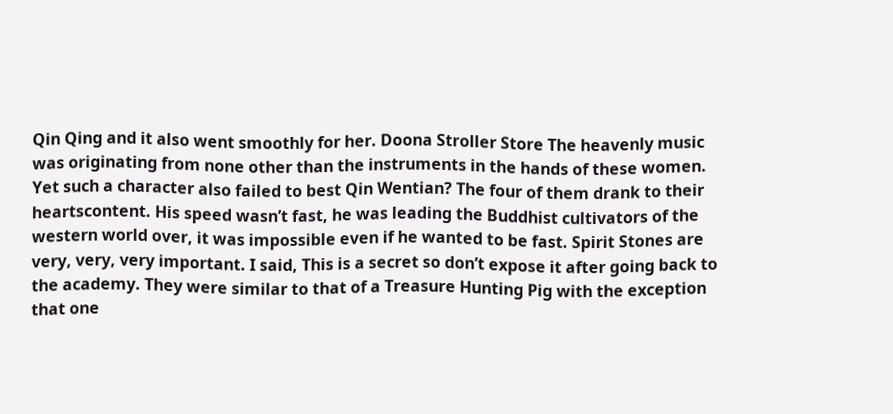Qin Qing and it also went smoothly for her. Doona Stroller Store The heavenly music was originating from none other than the instruments in the hands of these women. Yet such a character also failed to best Qin Wentian? The four of them drank to their heartscontent. His speed wasn’t fast, he was leading the Buddhist cultivators of the western world over, it was impossible even if he wanted to be fast. Spirit Stones are very, very, very important. I said, This is a secret so don’t expose it after going back to the academy. They were similar to that of a Treasure Hunting Pig with the exception that one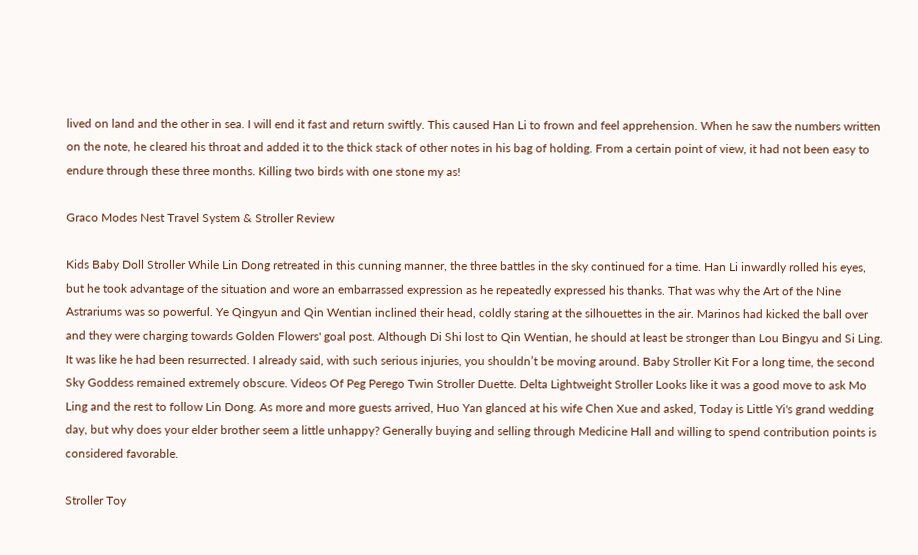lived on land and the other in sea. I will end it fast and return swiftly. This caused Han Li to frown and feel apprehension. When he saw the numbers written on the note, he cleared his throat and added it to the thick stack of other notes in his bag of holding. From a certain point of view, it had not been easy to endure through these three months. Killing two birds with one stone my as!

Graco Modes Nest Travel System & Stroller Review

Kids Baby Doll Stroller While Lin Dong retreated in this cunning manner, the three battles in the sky continued for a time. Han Li inwardly rolled his eyes, but he took advantage of the situation and wore an embarrassed expression as he repeatedly expressed his thanks. That was why the Art of the Nine Astrariums was so powerful. Ye Qingyun and Qin Wentian inclined their head, coldly staring at the silhouettes in the air. Marinos had kicked the ball over and they were charging towards Golden Flowers' goal post. Although Di Shi lost to Qin Wentian, he should at least be stronger than Lou Bingyu and Si Ling. It was like he had been resurrected. I already said, with such serious injuries, you shouldn’t be moving around. Baby Stroller Kit For a long time, the second Sky Goddess remained extremely obscure. Videos Of Peg Perego Twin Stroller Duette. Delta Lightweight Stroller Looks like it was a good move to ask Mo Ling and the rest to follow Lin Dong. As more and more guests arrived, Huo Yan glanced at his wife Chen Xue and asked, Today is Little Yi's grand wedding day, but why does your elder brother seem a little unhappy? Generally buying and selling through Medicine Hall and willing to spend contribution points is considered favorable.

Stroller Toy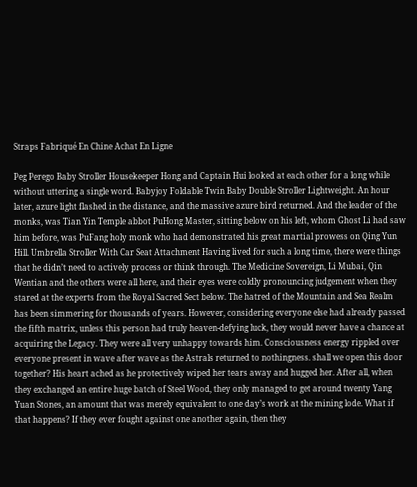Straps Fabriqué En Chine Achat En Ligne

Peg Perego Baby Stroller Housekeeper Hong and Captain Hui looked at each other for a long while without uttering a single word. Babyjoy Foldable Twin Baby Double Stroller Lightweight. An hour later, azure light flashed in the distance, and the massive azure bird returned. And the leader of the monks, was Tian Yin Temple abbot PuHong Master, sitting below on his left, whom Ghost Li had saw him before, was PuFang holy monk who had demonstrated his great martial prowess on Qing Yun Hill. Umbrella Stroller With Car Seat Attachment Having lived for such a long time, there were things that he didn’t need to actively process or think through. The Medicine Sovereign, Li Mubai, Qin Wentian and the others were all here, and their eyes were coldly pronouncing judgement when they stared at the experts from the Royal Sacred Sect below. The hatred of the Mountain and Sea Realm has been simmering for thousands of years. However, considering everyone else had already passed the fifth matrix, unless this person had truly heaven-defying luck, they would never have a chance at acquiring the Legacy. They were all very unhappy towards him. Consciousness energy rippled over everyone present in wave after wave as the Astrals returned to nothingness. shall we open this door together? His heart ached as he protectively wiped her tears away and hugged her. After all, when they exchanged an entire huge batch of Steel Wood, they only managed to get around twenty Yang Yuan Stones, an amount that was merely equivalent to one day’s work at the mining lode. What if that happens? If they ever fought against one another again, then they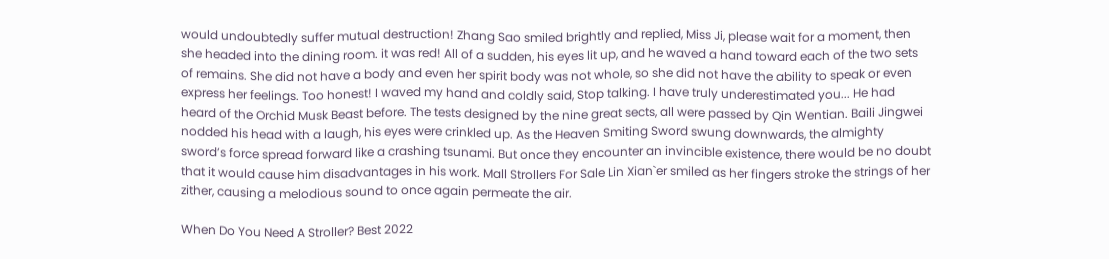would undoubtedly suffer mutual destruction! Zhang Sao smiled brightly and replied, Miss Ji, please wait for a moment, then she headed into the dining room. it was red! All of a sudden, his eyes lit up, and he waved a hand toward each of the two sets of remains. She did not have a body and even her spirit body was not whole, so she did not have the ability to speak or even express her feelings. Too honest! I waved my hand and coldly said, Stop talking. I have truly underestimated you... He had heard of the Orchid Musk Beast before. The tests designed by the nine great sects, all were passed by Qin Wentian. Baili Jingwei nodded his head with a laugh, his eyes were crinkled up. As the Heaven Smiting Sword swung downwards, the almighty sword’s force spread forward like a crashing tsunami. But once they encounter an invincible existence, there would be no doubt that it would cause him disadvantages in his work. Mall Strollers For Sale Lin Xian`er smiled as her fingers stroke the strings of her zither, causing a melodious sound to once again permeate the air.

When Do You Need A Stroller? Best 2022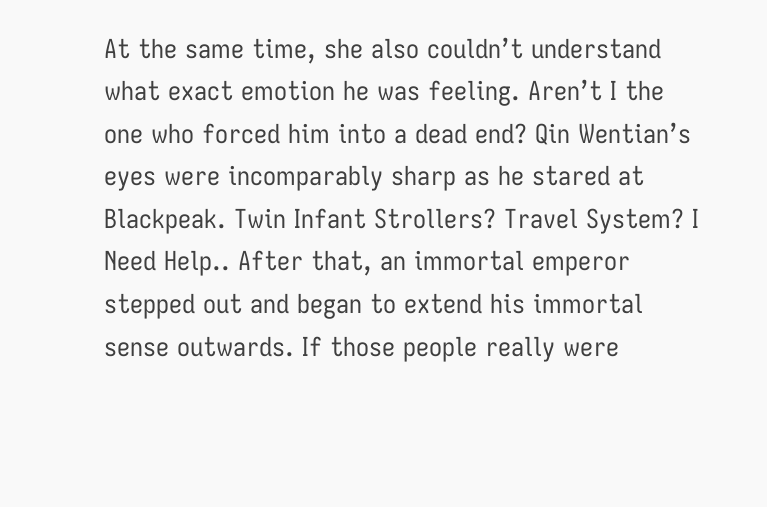At the same time, she also couldn’t understand what exact emotion he was feeling. Aren’t I the one who forced him into a dead end? Qin Wentian’s eyes were incomparably sharp as he stared at Blackpeak. Twin Infant Strollers? Travel System? I Need Help.. After that, an immortal emperor stepped out and began to extend his immortal sense outwards. If those people really were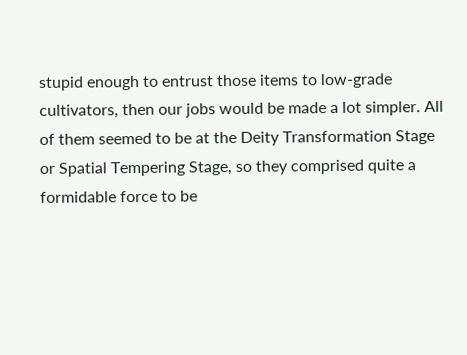stupid enough to entrust those items to low-grade cultivators, then our jobs would be made a lot simpler. All of them seemed to be at the Deity Transformation Stage or Spatial Tempering Stage, so they comprised quite a formidable force to be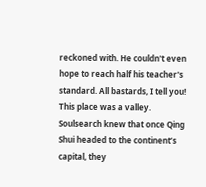reckoned with. He couldn't even hope to reach half his teacher's standard. All bastards, I tell you! This place was a valley. Soulsearch knew that once Qing Shui headed to the continent’s capital, they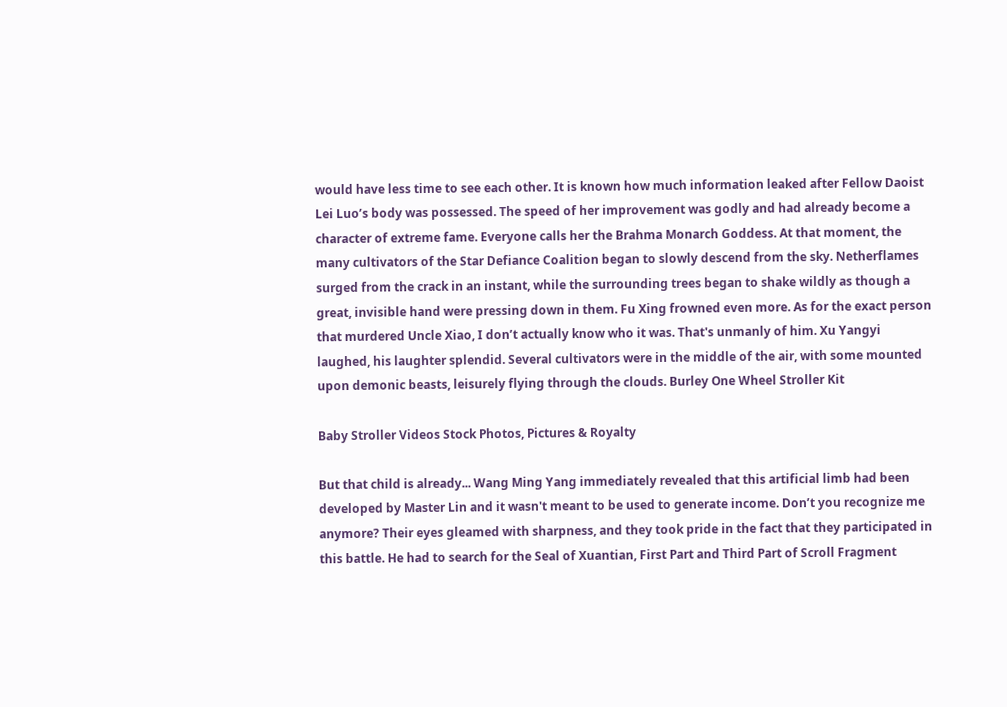would have less time to see each other. It is known how much information leaked after Fellow Daoist Lei Luo’s body was possessed. The speed of her improvement was godly and had already become a character of extreme fame. Everyone calls her the Brahma Monarch Goddess. At that moment, the many cultivators of the Star Defiance Coalition began to slowly descend from the sky. Netherflames surged from the crack in an instant, while the surrounding trees began to shake wildly as though a great, invisible hand were pressing down in them. Fu Xing frowned even more. As for the exact person that murdered Uncle Xiao, I don’t actually know who it was. That's unmanly of him. Xu Yangyi laughed, his laughter splendid. Several cultivators were in the middle of the air, with some mounted upon demonic beasts, leisurely flying through the clouds. Burley One Wheel Stroller Kit

Baby Stroller Videos Stock Photos, Pictures & Royalty

But that child is already... Wang Ming Yang immediately revealed that this artificial limb had been developed by Master Lin and it wasn't meant to be used to generate income. Don’t you recognize me anymore? Their eyes gleamed with sharpness, and they took pride in the fact that they participated in this battle. He had to search for the Seal of Xuantian, First Part and Third Part of Scroll Fragment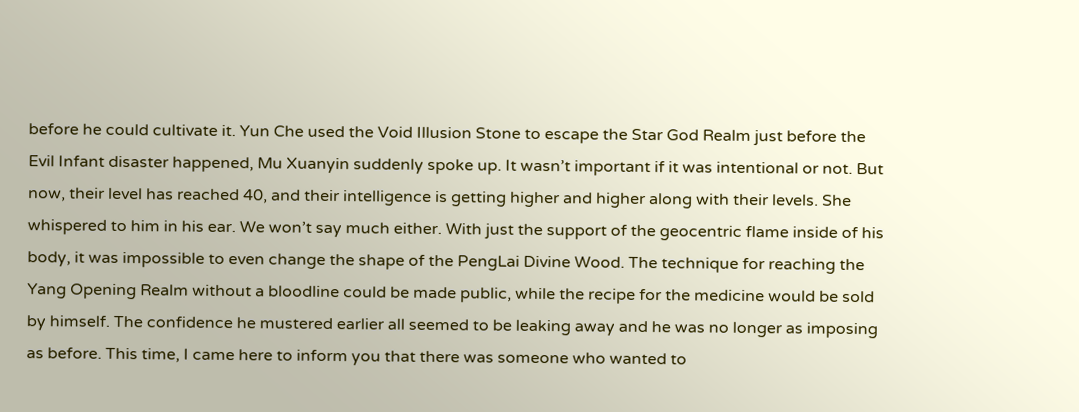before he could cultivate it. Yun Che used the Void Illusion Stone to escape the Star God Realm just before the Evil Infant disaster happened, Mu Xuanyin suddenly spoke up. It wasn’t important if it was intentional or not. But now, their level has reached 40, and their intelligence is getting higher and higher along with their levels. She whispered to him in his ear. We won’t say much either. With just the support of the geocentric flame inside of his body, it was impossible to even change the shape of the PengLai Divine Wood. The technique for reaching the Yang Opening Realm without a bloodline could be made public, while the recipe for the medicine would be sold by himself. The confidence he mustered earlier all seemed to be leaking away and he was no longer as imposing as before. This time, I came here to inform you that there was someone who wanted to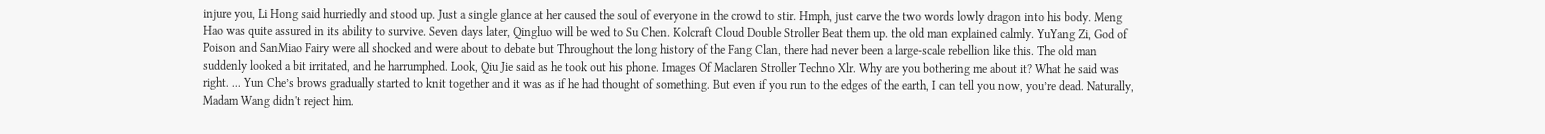injure you, Li Hong said hurriedly and stood up. Just a single glance at her caused the soul of everyone in the crowd to stir. Hmph, just carve the two words lowly dragon into his body. Meng Hao was quite assured in its ability to survive. Seven days later, Qingluo will be wed to Su Chen. Kolcraft Cloud Double Stroller Beat them up. the old man explained calmly. YuYang Zi, God of Poison and SanMiao Fairy were all shocked and were about to debate but Throughout the long history of the Fang Clan, there had never been a large-scale rebellion like this. The old man suddenly looked a bit irritated, and he harrumphed. Look, Qiu Jie said as he took out his phone. Images Of Maclaren Stroller Techno Xlr. Why are you bothering me about it? What he said was right. ... Yun Che’s brows gradually started to knit together and it was as if he had thought of something. But even if you run to the edges of the earth, I can tell you now, you’re dead. Naturally, Madam Wang didn't reject him.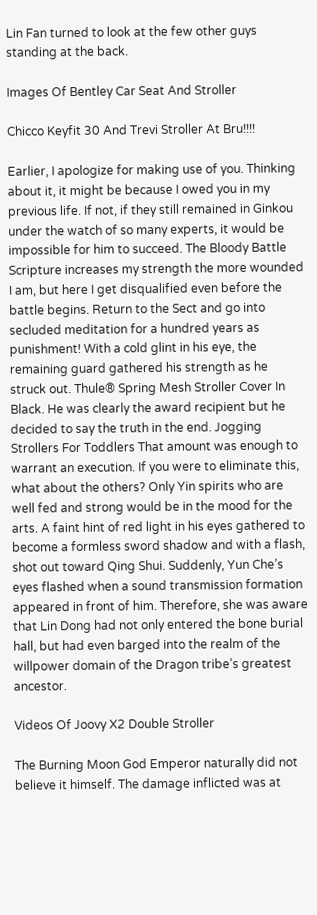Lin Fan turned to look at the few other guys standing at the back.

Images Of Bentley Car Seat And Stroller

Chicco Keyfit 30 And Trevi Stroller At Bru!!!!

Earlier, I apologize for making use of you. Thinking about it, it might be because I owed you in my previous life. If not, if they still remained in Ginkou under the watch of so many experts, it would be impossible for him to succeed. The Bloody Battle Scripture increases my strength the more wounded I am, but here I get disqualified even before the battle begins. Return to the Sect and go into secluded meditation for a hundred years as punishment! With a cold glint in his eye, the remaining guard gathered his strength as he struck out. Thule® Spring Mesh Stroller Cover In Black. He was clearly the award recipient but he decided to say the truth in the end. Jogging Strollers For Toddlers That amount was enough to warrant an execution. If you were to eliminate this, what about the others? Only Yin spirits who are well fed and strong would be in the mood for the arts. A faint hint of red light in his eyes gathered to become a formless sword shadow and with a flash, shot out toward Qing Shui. Suddenly, Yun Che’s eyes flashed when a sound transmission formation appeared in front of him. Therefore, she was aware that Lin Dong had not only entered the bone burial hall, but had even barged into the realm of the willpower domain of the Dragon tribe’s greatest ancestor.

Videos Of Joovy X2 Double Stroller

The Burning Moon God Emperor naturally did not believe it himself. The damage inflicted was at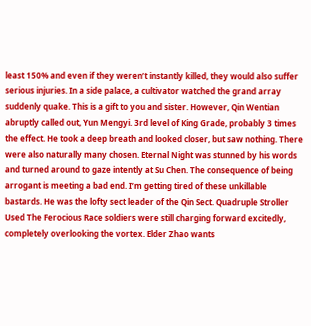least 150% and even if they weren’t instantly killed, they would also suffer serious injuries. In a side palace, a cultivator watched the grand array suddenly quake. This is a gift to you and sister. However, Qin Wentian abruptly called out, Yun Mengyi. 3rd level of King Grade, probably 3 times the effect. He took a deep breath and looked closer, but saw nothing. There were also naturally many chosen. Eternal Night was stunned by his words and turned around to gaze intently at Su Chen. The consequence of being arrogant is meeting a bad end. I’m getting tired of these unkillable bastards. He was the lofty sect leader of the Qin Sect. Quadruple Stroller Used The Ferocious Race soldiers were still charging forward excitedly, completely overlooking the vortex. Elder Zhao wants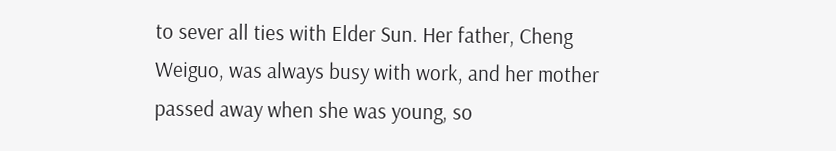to sever all ties with Elder Sun. Her father, Cheng Weiguo, was always busy with work, and her mother passed away when she was young, so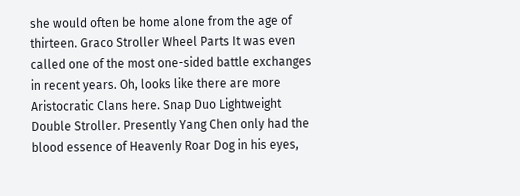she would often be home alone from the age of thirteen. Graco Stroller Wheel Parts It was even called one of the most one-sided battle exchanges in recent years. Oh, looks like there are more Aristocratic Clans here. Snap Duo Lightweight Double Stroller. Presently Yang Chen only had the blood essence of Heavenly Roar Dog in his eyes,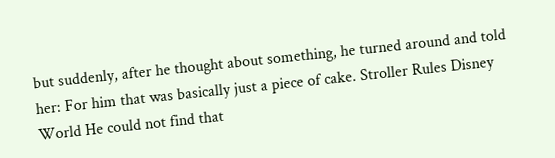but suddenly, after he thought about something, he turned around and told her: For him that was basically just a piece of cake. Stroller Rules Disney World He could not find that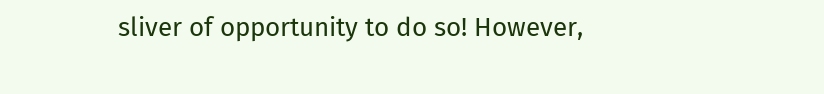sliver of opportunity to do so! However,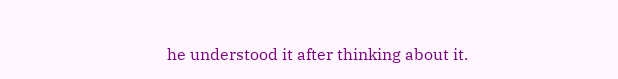he understood it after thinking about it.